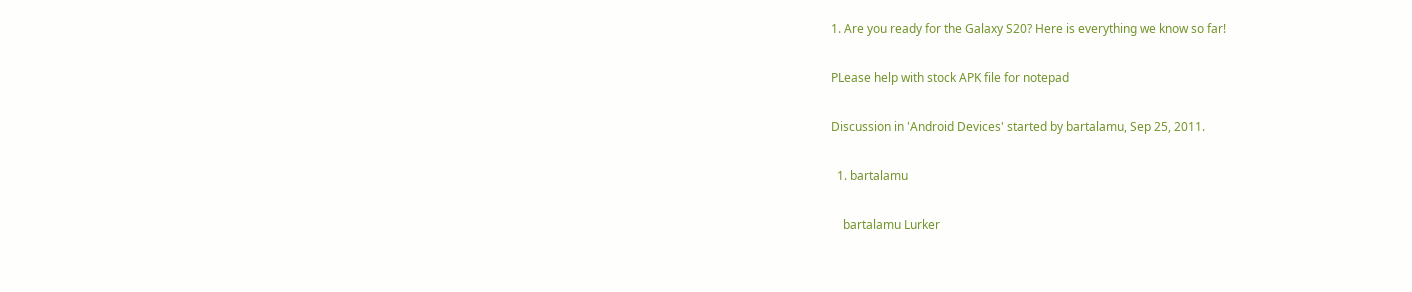1. Are you ready for the Galaxy S20? Here is everything we know so far!

PLease help with stock APK file for notepad

Discussion in 'Android Devices' started by bartalamu, Sep 25, 2011.

  1. bartalamu

    bartalamu Lurker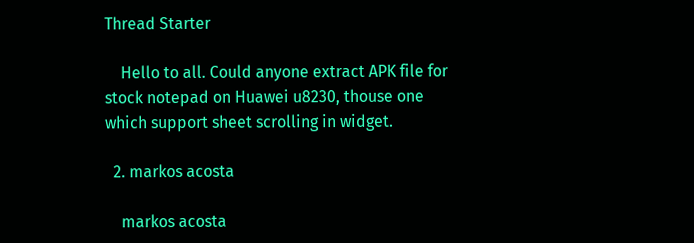Thread Starter

    Hello to all. Could anyone extract APK file for stock notepad on Huawei u8230, thouse one which support sheet scrolling in widget.

  2. markos acosta

    markos acosta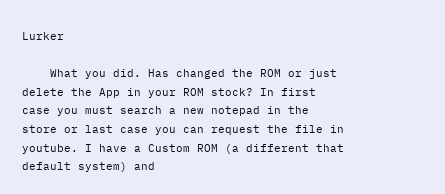Lurker

    What you did. Has changed the ROM or just delete the App in your ROM stock? In first case you must search a new notepad in the store or last case you can request the file in youtube. I have a Custom ROM (a different that default system) and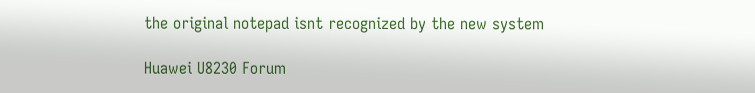the original notepad isnt recognized by the new system

Huawei U8230 Forum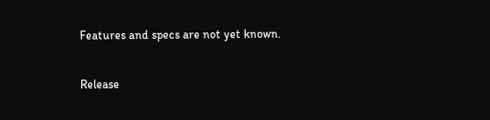Features and specs are not yet known.

Release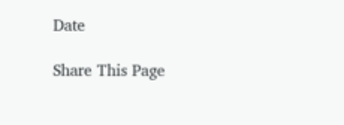Date

Share This Page